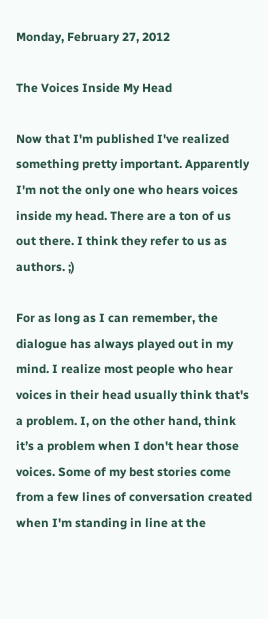Monday, February 27, 2012

The Voices Inside My Head

Now that I'm published I've realized something pretty important. Apparently I'm not the only one who hears voices inside my head. There are a ton of us out there. I think they refer to us as authors. ;)

For as long as I can remember, the dialogue has always played out in my mind. I realize most people who hear voices in their head usually think that's a problem. I, on the other hand, think it’s a problem when I don't hear those voices. Some of my best stories come from a few lines of conversation created when I'm standing in line at the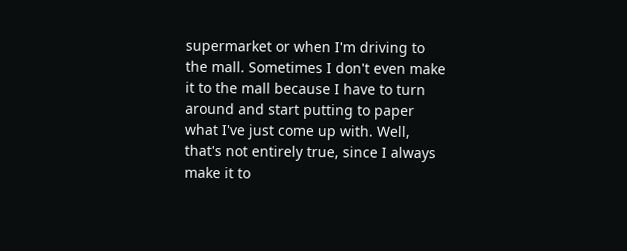supermarket or when I'm driving to the mall. Sometimes I don't even make it to the mall because I have to turn around and start putting to paper what I've just come up with. Well, that's not entirely true, since I always make it to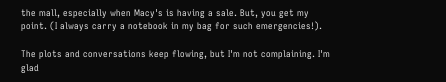the mall, especially when Macy's is having a sale. But, you get my point. (I always carry a notebook in my bag for such emergencies!).

The plots and conversations keep flowing, but I'm not complaining. I'm glad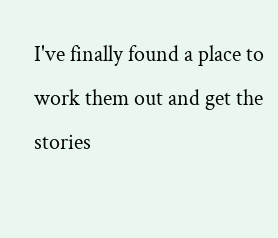I've finally found a place to work them out and get the stories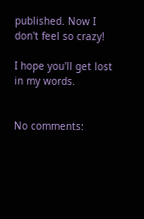published. Now I don't feel so crazy!

I hope you'll get lost in my words.


No comments: